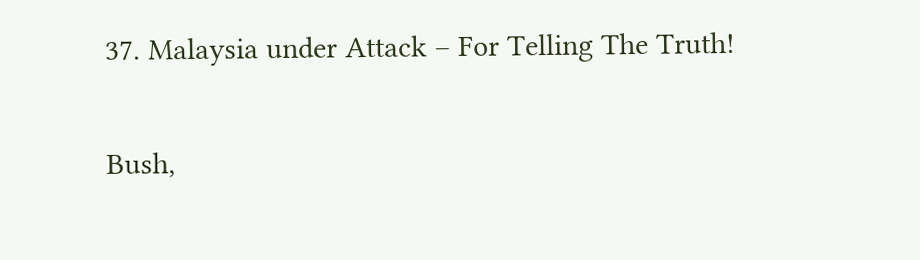37. Malaysia under Attack – For Telling The Truth!

Bush,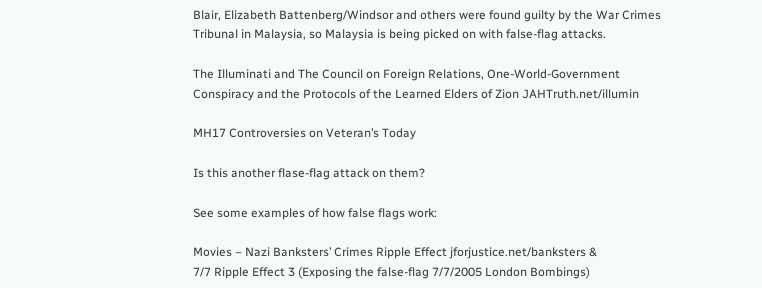Blair, Elizabeth Battenberg/Windsor and others were found guilty by the War Crimes Tribunal in Malaysia, so Malaysia is being picked on with false-flag attacks.

The Illuminati and The Council on Foreign Relations, One-World-Government Conspiracy and the Protocols of the Learned Elders of Zion JAHTruth.net/illumin

MH17 Controversies on Veteran’s Today

Is this another flase-flag attack on them?

See some examples of how false flags work:

Movies – Nazi Banksters’ Crimes Ripple Effect jforjustice.net/banksters &
7/7 Ripple Effect 3 (Exposing the false-flag 7/7/2005 London Bombings)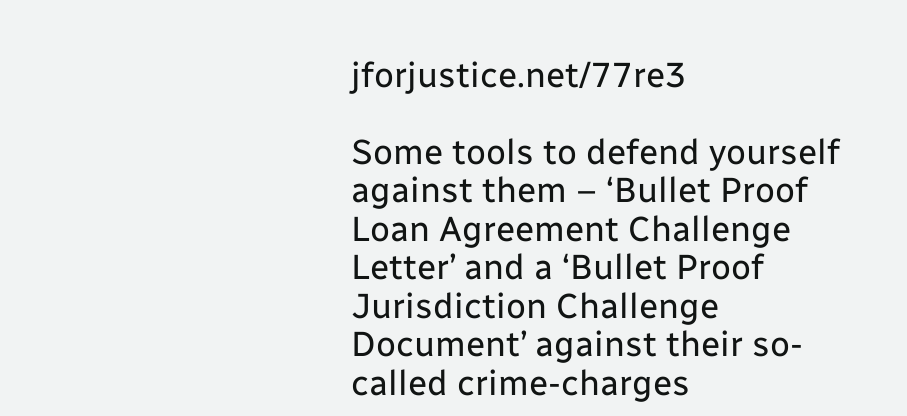jforjustice.net/77re3

Some tools to defend yourself against them – ‘Bullet Proof Loan Agreement Challenge Letter’ and a ‘Bullet Proof Jurisdiction Challenge Document’ against their so-called crime-charges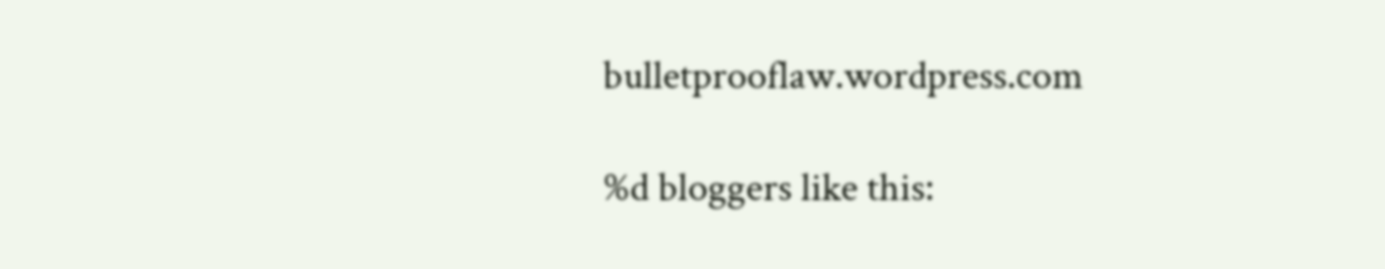bulletprooflaw.wordpress.com

%d bloggers like this: